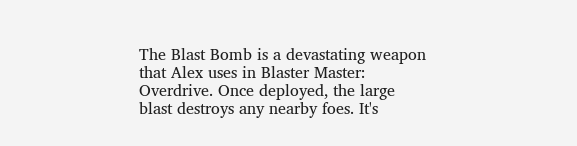The Blast Bomb is a devastating weapon that Alex uses in Blaster Master: Overdrive. Once deployed, the large blast destroys any nearby foes. It's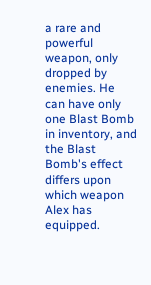a rare and powerful weapon, only dropped by enemies. He can have only one Blast Bomb in inventory, and the Blast Bomb's effect differs upon which weapon Alex has equipped.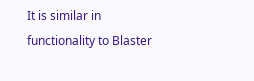It is similar in functionality to Blaster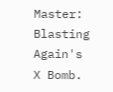Master: Blasting Again's X Bomb.